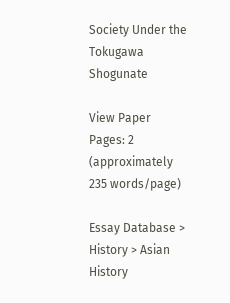Society Under the Tokugawa Shogunate

View Paper
Pages: 2
(approximately 235 words/page)

Essay Database > History > Asian History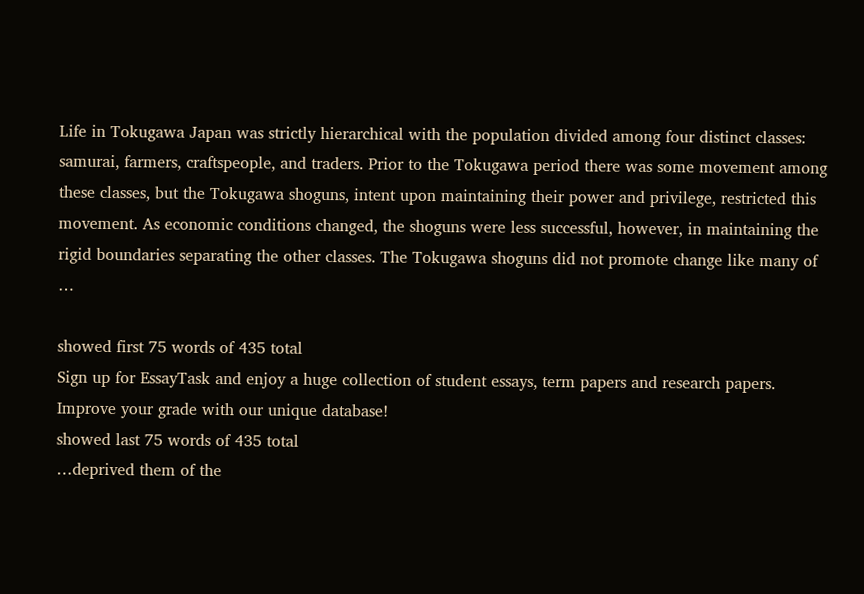Life in Tokugawa Japan was strictly hierarchical with the population divided among four distinct classes: samurai, farmers, craftspeople, and traders. Prior to the Tokugawa period there was some movement among these classes, but the Tokugawa shoguns, intent upon maintaining their power and privilege, restricted this movement. As economic conditions changed, the shoguns were less successful, however, in maintaining the rigid boundaries separating the other classes. The Tokugawa shoguns did not promote change like many of …

showed first 75 words of 435 total
Sign up for EssayTask and enjoy a huge collection of student essays, term papers and research papers. Improve your grade with our unique database!
showed last 75 words of 435 total
…deprived them of the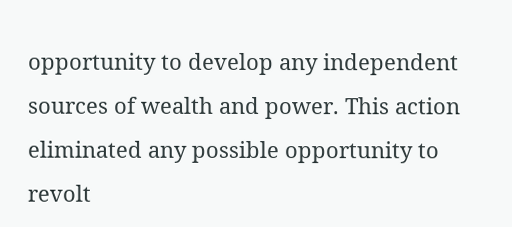opportunity to develop any independent sources of wealth and power. This action eliminated any possible opportunity to revolt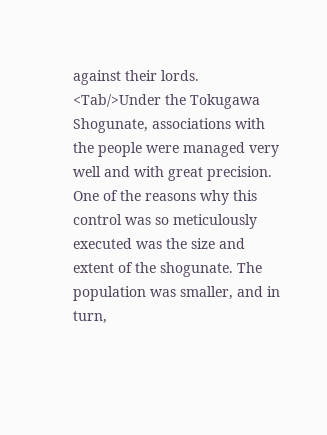against their lords. <Tab/>Under the Tokugawa Shogunate, associations with the people were managed very well and with great precision. One of the reasons why this control was so meticulously executed was the size and extent of the shogunate. The population was smaller, and in turn,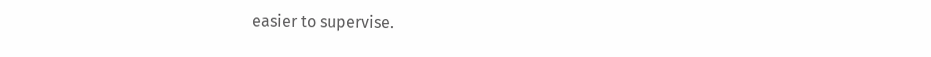easier to supervise.